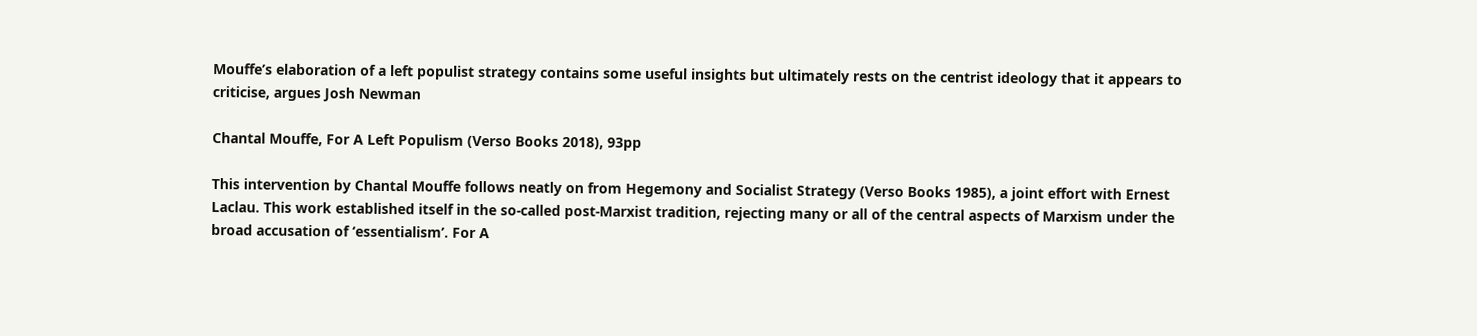Mouffe’s elaboration of a left populist strategy contains some useful insights but ultimately rests on the centrist ideology that it appears to criticise, argues Josh Newman

Chantal Mouffe, For A Left Populism (Verso Books 2018), 93pp

This intervention by Chantal Mouffe follows neatly on from Hegemony and Socialist Strategy (Verso Books 1985), a joint effort with Ernest Laclau. This work established itself in the so-called post-Marxist tradition, rejecting many or all of the central aspects of Marxism under the broad accusation of ‘essentialism’. For A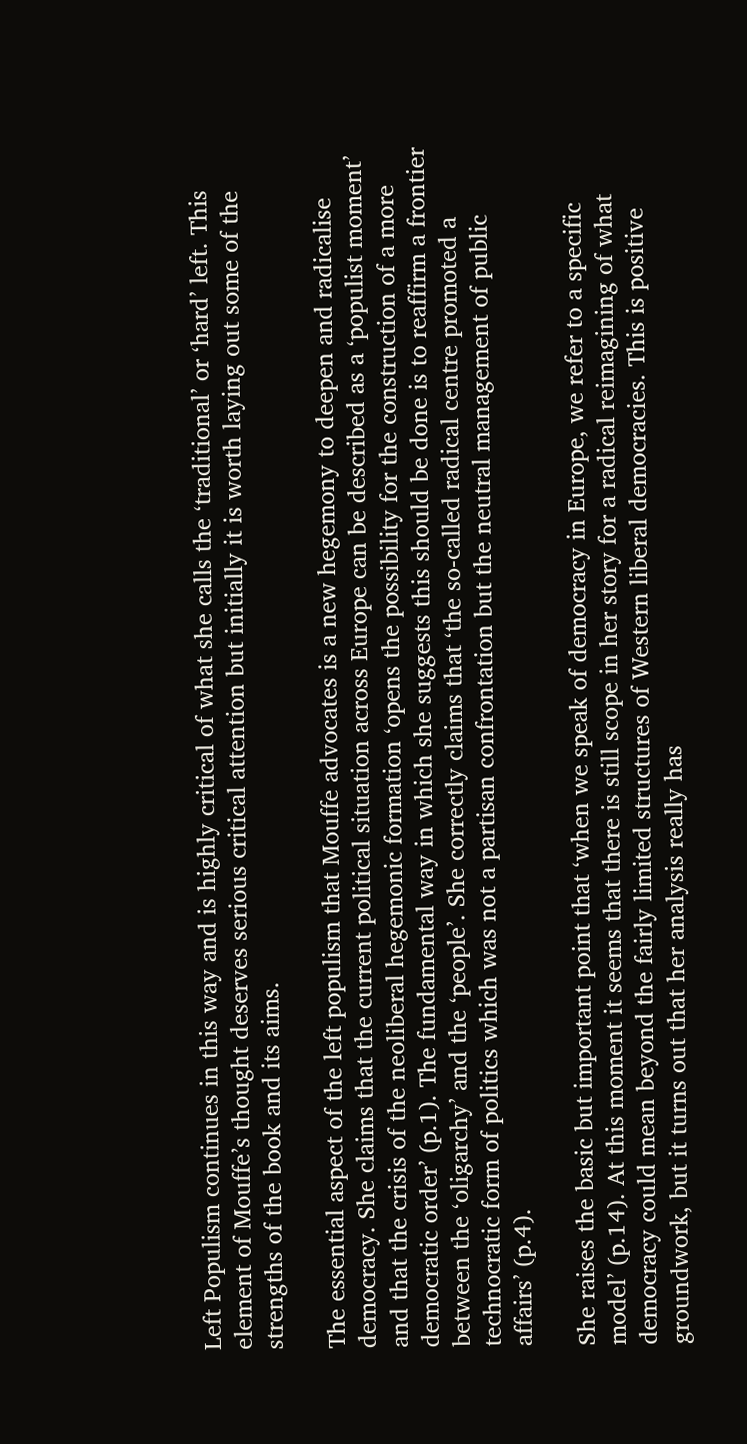Left Populism continues in this way and is highly critical of what she calls the ‘traditional’ or ‘hard’ left. This element of Mouffe’s thought deserves serious critical attention but initially it is worth laying out some of the strengths of the book and its aims.

The essential aspect of the left populism that Mouffe advocates is a new hegemony to deepen and radicalise democracy. She claims that the current political situation across Europe can be described as a ‘populist moment’ and that the crisis of the neoliberal hegemonic formation ‘opens the possibility for the construction of a more democratic order’ (p.1). The fundamental way in which she suggests this should be done is to reaffirm a frontier between the ‘oligarchy’ and the ‘people’. She correctly claims that ‘the so-called radical centre promoted a technocratic form of politics which was not a partisan confrontation but the neutral management of public affairs’ (p.4).

She raises the basic but important point that ‘when we speak of democracy in Europe, we refer to a specific model’ (p.14). At this moment it seems that there is still scope in her story for a radical reimagining of what democracy could mean beyond the fairly limited structures of Western liberal democracies. This is positive groundwork, but it turns out that her analysis really has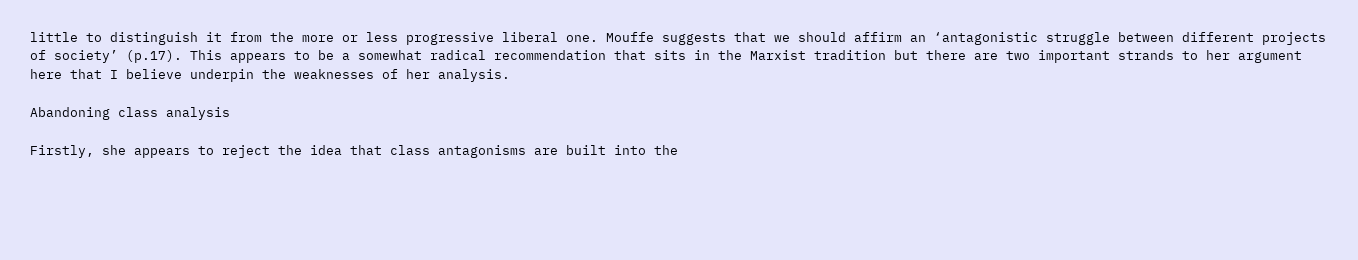little to distinguish it from the more or less progressive liberal one. Mouffe suggests that we should affirm an ‘antagonistic struggle between different projects of society’ (p.17). This appears to be a somewhat radical recommendation that sits in the Marxist tradition but there are two important strands to her argument here that I believe underpin the weaknesses of her analysis.

Abandoning class analysis

Firstly, she appears to reject the idea that class antagonisms are built into the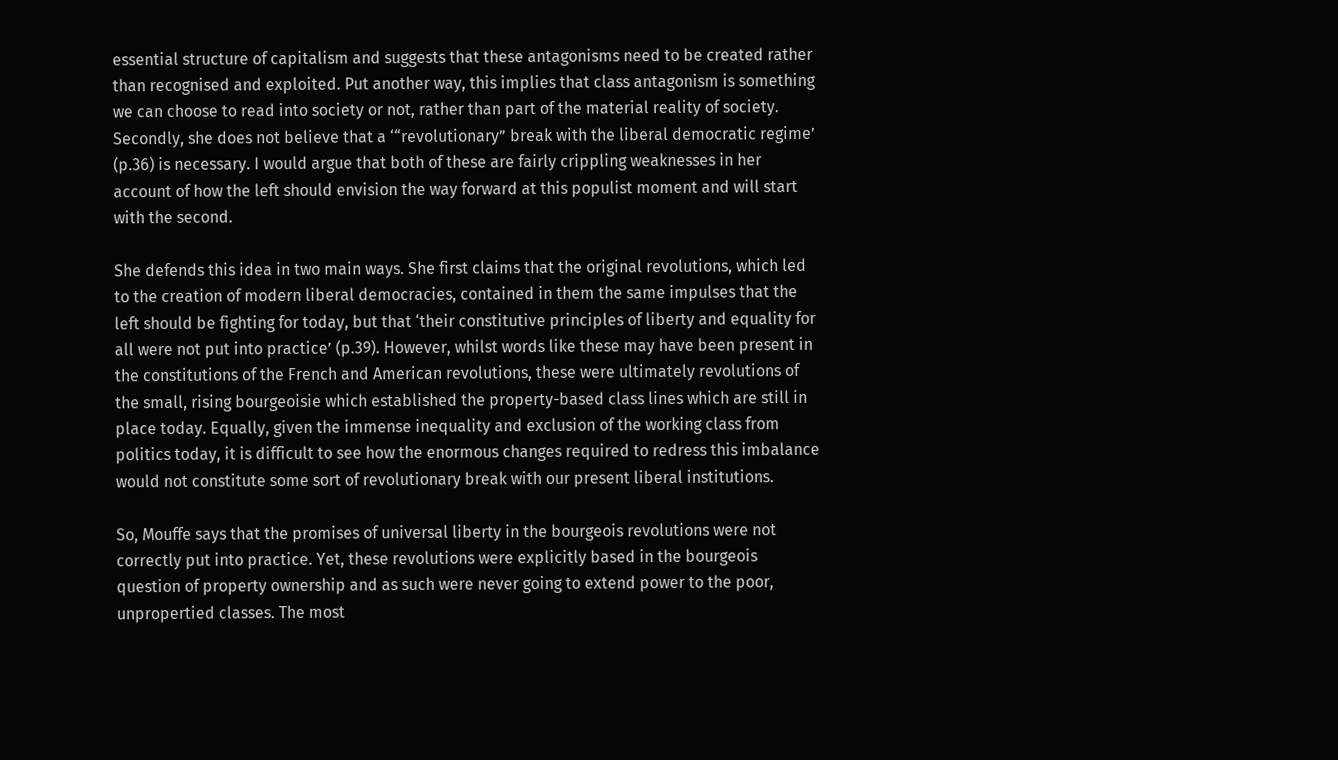essential structure of capitalism and suggests that these antagonisms need to be created rather than recognised and exploited. Put another way, this implies that class antagonism is something we can choose to read into society or not, rather than part of the material reality of society. Secondly, she does not believe that a ‘“revolutionary” break with the liberal democratic regime’ (p.36) is necessary. I would argue that both of these are fairly crippling weaknesses in her account of how the left should envision the way forward at this populist moment and will start with the second.

She defends this idea in two main ways. She first claims that the original revolutions, which led to the creation of modern liberal democracies, contained in them the same impulses that the left should be fighting for today, but that ‘their constitutive principles of liberty and equality for all were not put into practice’ (p.39). However, whilst words like these may have been present in the constitutions of the French and American revolutions, these were ultimately revolutions of the small, rising bourgeoisie which established the property-based class lines which are still in place today. Equally, given the immense inequality and exclusion of the working class from politics today, it is difficult to see how the enormous changes required to redress this imbalance would not constitute some sort of revolutionary break with our present liberal institutions.

So, Mouffe says that the promises of universal liberty in the bourgeois revolutions were not correctly put into practice. Yet, these revolutions were explicitly based in the bourgeois question of property ownership and as such were never going to extend power to the poor, unpropertied classes. The most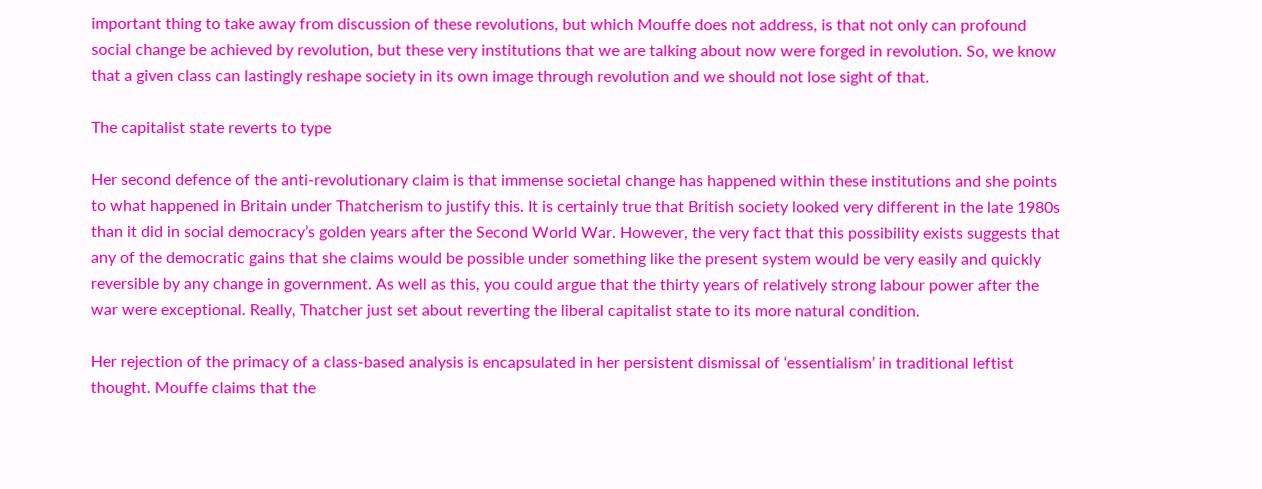important thing to take away from discussion of these revolutions, but which Mouffe does not address, is that not only can profound social change be achieved by revolution, but these very institutions that we are talking about now were forged in revolution. So, we know that a given class can lastingly reshape society in its own image through revolution and we should not lose sight of that.

The capitalist state reverts to type

Her second defence of the anti-revolutionary claim is that immense societal change has happened within these institutions and she points to what happened in Britain under Thatcherism to justify this. It is certainly true that British society looked very different in the late 1980s than it did in social democracy’s golden years after the Second World War. However, the very fact that this possibility exists suggests that any of the democratic gains that she claims would be possible under something like the present system would be very easily and quickly reversible by any change in government. As well as this, you could argue that the thirty years of relatively strong labour power after the war were exceptional. Really, Thatcher just set about reverting the liberal capitalist state to its more natural condition.

Her rejection of the primacy of a class-based analysis is encapsulated in her persistent dismissal of ‘essentialism’ in traditional leftist thought. Mouffe claims that the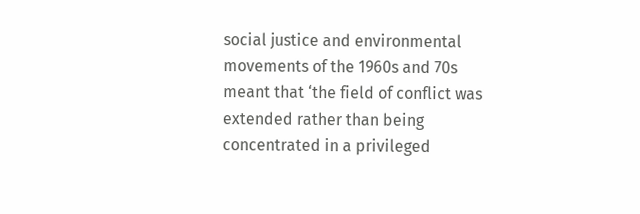social justice and environmental movements of the 1960s and 70s meant that ‘the field of conflict was extended rather than being concentrated in a privileged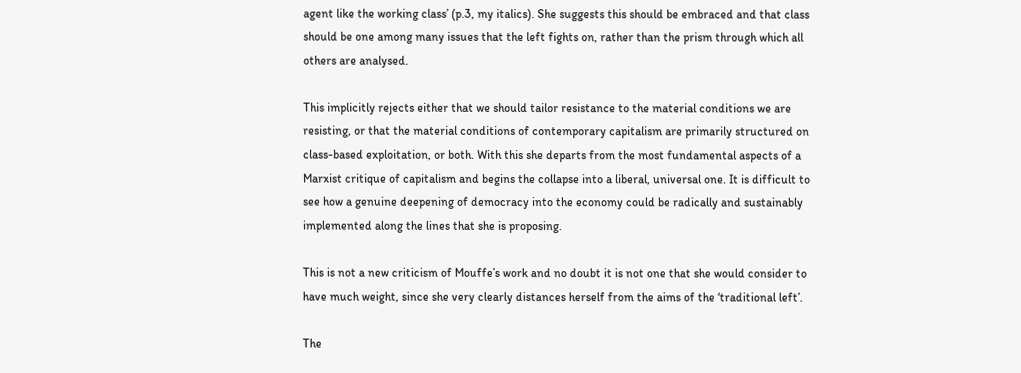agent like the working class’ (p.3, my italics). She suggests this should be embraced and that class should be one among many issues that the left fights on, rather than the prism through which all others are analysed.

This implicitly rejects either that we should tailor resistance to the material conditions we are resisting, or that the material conditions of contemporary capitalism are primarily structured on class-based exploitation, or both. With this she departs from the most fundamental aspects of a Marxist critique of capitalism and begins the collapse into a liberal, universal one. It is difficult to see how a genuine deepening of democracy into the economy could be radically and sustainably implemented along the lines that she is proposing.

This is not a new criticism of Mouffe’s work and no doubt it is not one that she would consider to have much weight, since she very clearly distances herself from the aims of the ‘traditional left’.

The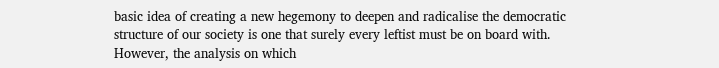basic idea of creating a new hegemony to deepen and radicalise the democratic structure of our society is one that surely every leftist must be on board with. However, the analysis on which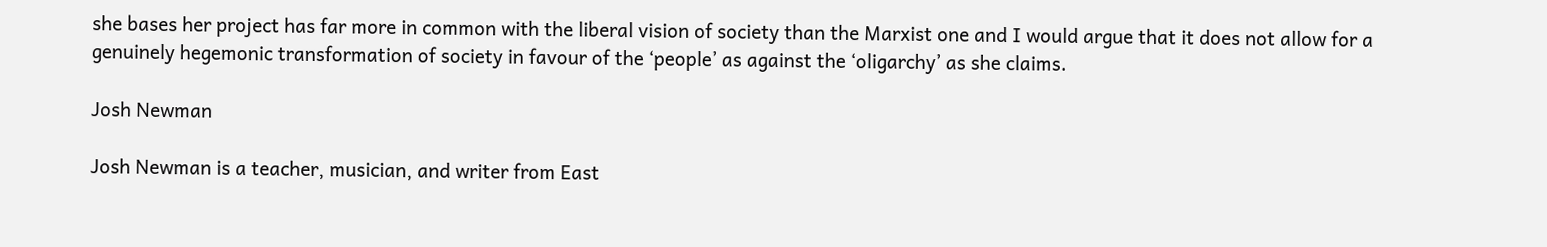she bases her project has far more in common with the liberal vision of society than the Marxist one and I would argue that it does not allow for a genuinely hegemonic transformation of society in favour of the ‘people’ as against the ‘oligarchy’ as she claims.

Josh Newman

Josh Newman is a teacher, musician, and writer from East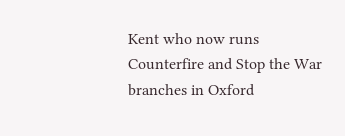Kent who now runs Counterfire and Stop the War branches in Oxford